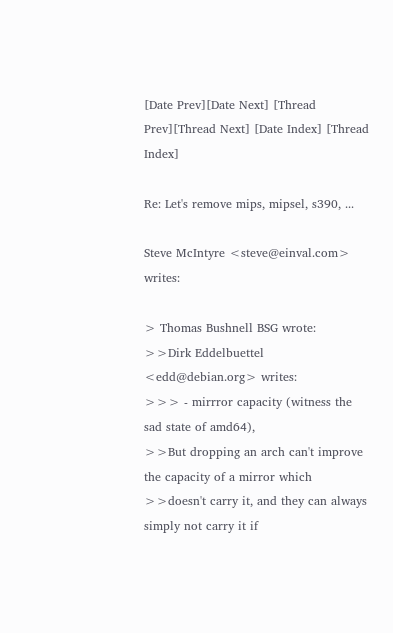[Date Prev][Date Next] [Thread Prev][Thread Next] [Date Index] [Thread Index]

Re: Let's remove mips, mipsel, s390, ...

Steve McIntyre <steve@einval.com> writes:

> Thomas Bushnell BSG wrote:
>>Dirk Eddelbuettel <edd@debian.org> writes:
>>> - mirrror capacity (witness the sad state of amd64),
>>But dropping an arch can't improve the capacity of a mirror which
>>doesn't carry it, and they can always simply not carry it if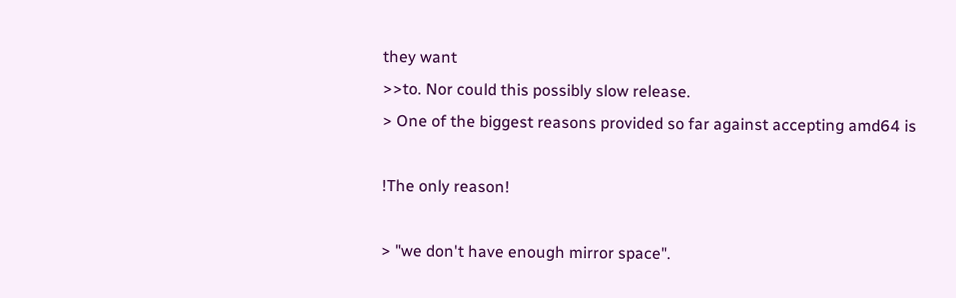they want
>>to. Nor could this possibly slow release.
> One of the biggest reasons provided so far against accepting amd64 is

!The only reason!

> "we don't have enough mirror space".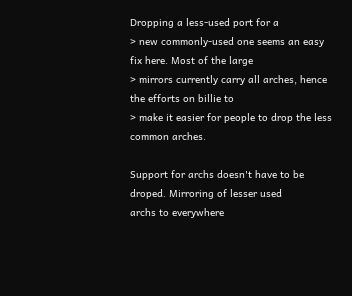Dropping a less-used port for a
> new commonly-used one seems an easy fix here. Most of the large
> mirrors currently carry all arches, hence the efforts on billie to
> make it easier for people to drop the less common arches.

Support for archs doesn't have to be droped. Mirroring of lesser used
archs to everywhere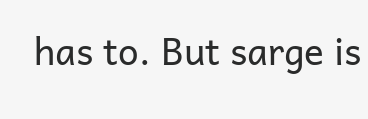has to. But sarge is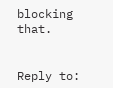blocking that.


Reply to: